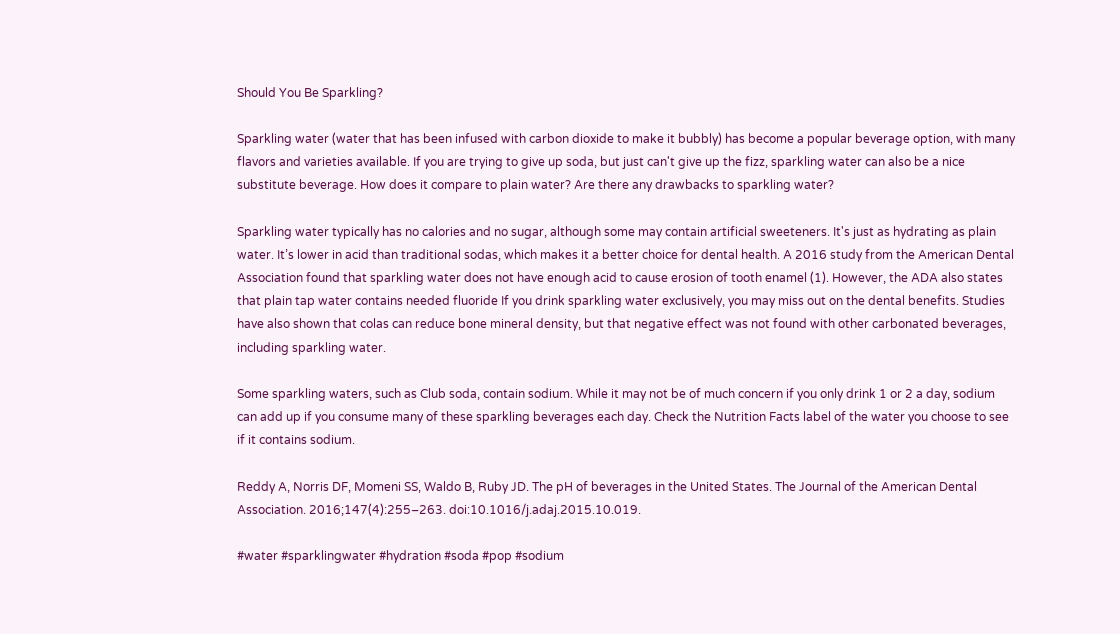Should You Be Sparkling?

Sparkling water (water that has been infused with carbon dioxide to make it bubbly) has become a popular beverage option, with many flavors and varieties available. If you are trying to give up soda, but just can't give up the fizz, sparkling water can also be a nice substitute beverage. How does it compare to plain water? Are there any drawbacks to sparkling water?

Sparkling water typically has no calories and no sugar, although some may contain artificial sweeteners. It's just as hydrating as plain water. It’s lower in acid than traditional sodas, which makes it a better choice for dental health. A 2016 study from the American Dental Association found that sparkling water does not have enough acid to cause erosion of tooth enamel (1). However, the ADA also states that plain tap water contains needed fluoride If you drink sparkling water exclusively, you may miss out on the dental benefits. Studies have also shown that colas can reduce bone mineral density, but that negative effect was not found with other carbonated beverages, including sparkling water.

Some sparkling waters, such as Club soda, contain sodium. While it may not be of much concern if you only drink 1 or 2 a day, sodium can add up if you consume many of these sparkling beverages each day. Check the Nutrition Facts label of the water you choose to see if it contains sodium.

Reddy A, Norris DF, Momeni SS, Waldo B, Ruby JD. The pH of beverages in the United States. The Journal of the American Dental Association. 2016;147(4):255–263. doi:10.1016/j.adaj.2015.10.019.

#water #sparklingwater #hydration #soda #pop #sodium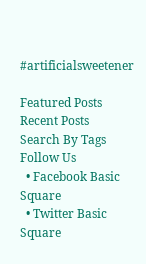#artificialsweetener

Featured Posts
Recent Posts
Search By Tags
Follow Us
  • Facebook Basic Square
  • Twitter Basic Square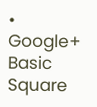• Google+ Basic Square